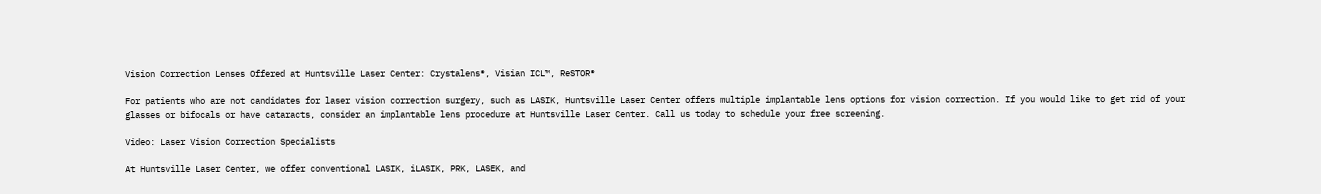Vision Correction Lenses Offered at Huntsville Laser Center: Crystalens®, Visian ICL™, ReSTOR®

For patients who are not candidates for laser vision correction surgery, such as LASIK, Huntsville Laser Center offers multiple implantable lens options for vision correction. If you would like to get rid of your glasses or bifocals or have cataracts, consider an implantable lens procedure at Huntsville Laser Center. Call us today to schedule your free screening.

Video: Laser Vision Correction Specialists

At Huntsville Laser Center, we offer conventional LASIK, iLASIK, PRK, LASEK, and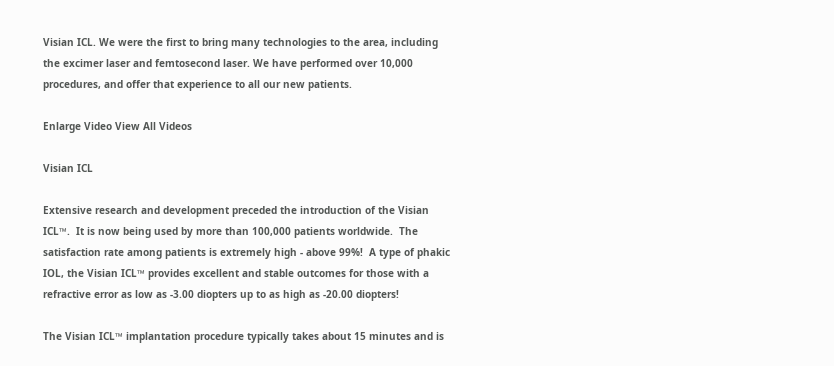Visian ICL. We were the first to bring many technologies to the area, including the excimer laser and femtosecond laser. We have performed over 10,000 procedures, and offer that experience to all our new patients.

Enlarge Video View All Videos

Visian ICL

Extensive research and development preceded the introduction of the Visian ICL™.  It is now being used by more than 100,000 patients worldwide.  The satisfaction rate among patients is extremely high - above 99%!  A type of phakic IOL, the Visian ICL™ provides excellent and stable outcomes for those with a refractive error as low as -3.00 diopters up to as high as -20.00 diopters!

The Visian ICL™ implantation procedure typically takes about 15 minutes and is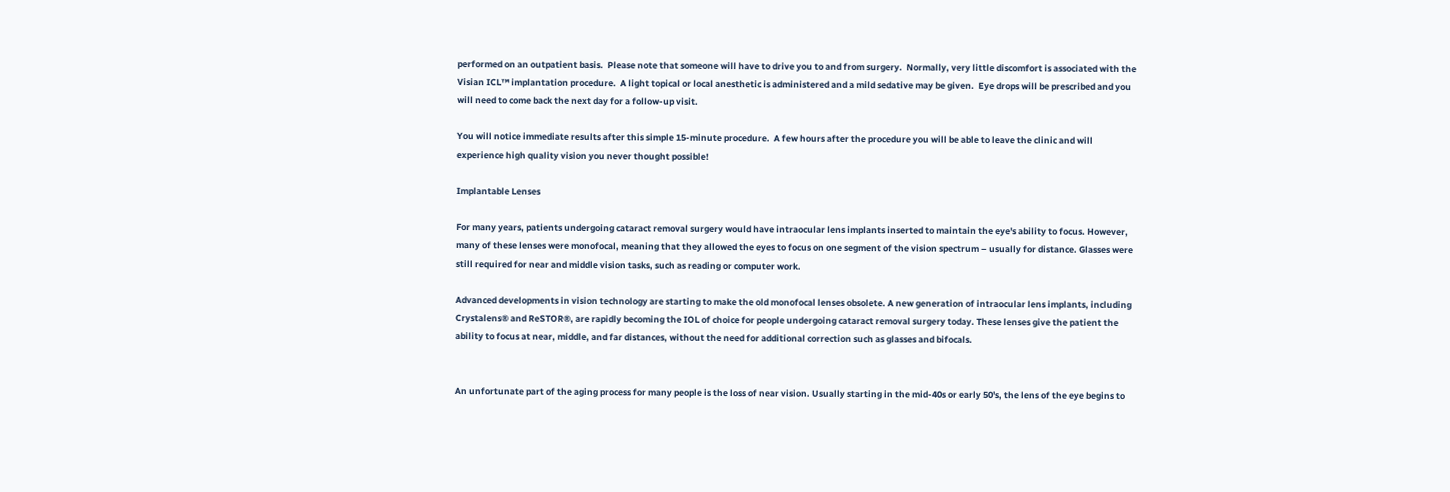performed on an outpatient basis.  Please note that someone will have to drive you to and from surgery.  Normally, very little discomfort is associated with the Visian ICL™ implantation procedure.  A light topical or local anesthetic is administered and a mild sedative may be given.  Eye drops will be prescribed and you will need to come back the next day for a follow-up visit.

You will notice immediate results after this simple 15-minute procedure.  A few hours after the procedure you will be able to leave the clinic and will experience high quality vision you never thought possible!

Implantable Lenses

For many years, patients undergoing cataract removal surgery would have intraocular lens implants inserted to maintain the eye's ability to focus. However, many of these lenses were monofocal, meaning that they allowed the eyes to focus on one segment of the vision spectrum – usually for distance. Glasses were still required for near and middle vision tasks, such as reading or computer work.

Advanced developments in vision technology are starting to make the old monofocal lenses obsolete. A new generation of intraocular lens implants, including Crystalens® and ReSTOR®, are rapidly becoming the IOL of choice for people undergoing cataract removal surgery today. These lenses give the patient the ability to focus at near, middle, and far distances, without the need for additional correction such as glasses and bifocals.


An unfortunate part of the aging process for many people is the loss of near vision. Usually starting in the mid-40s or early 50's, the lens of the eye begins to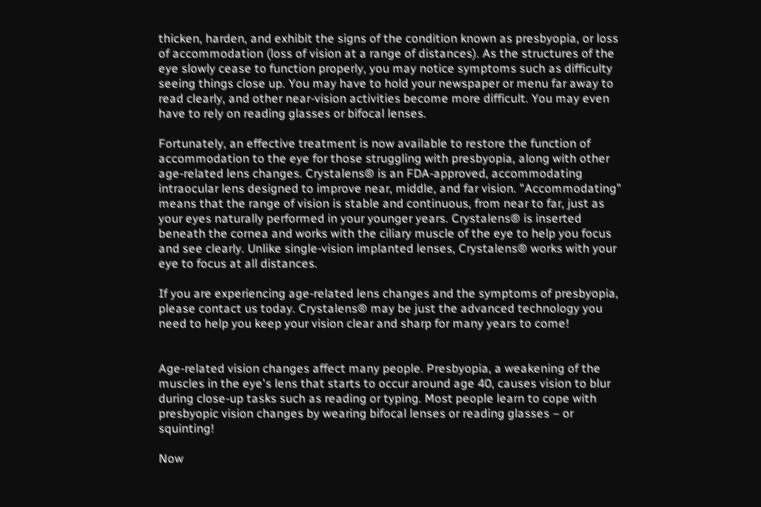thicken, harden, and exhibit the signs of the condition known as presbyopia, or loss of accommodation (loss of vision at a range of distances). As the structures of the eye slowly cease to function properly, you may notice symptoms such as difficulty seeing things close up. You may have to hold your newspaper or menu far away to read clearly, and other near-vision activities become more difficult. You may even have to rely on reading glasses or bifocal lenses.

Fortunately, an effective treatment is now available to restore the function of accommodation to the eye for those struggling with presbyopia, along with other age-related lens changes. Crystalens® is an FDA-approved, accommodating intraocular lens designed to improve near, middle, and far vision. "Accommodating" means that the range of vision is stable and continuous, from near to far, just as your eyes naturally performed in your younger years. Crystalens® is inserted beneath the cornea and works with the ciliary muscle of the eye to help you focus and see clearly. Unlike single-vision implanted lenses, Crystalens® works with your eye to focus at all distances.

If you are experiencing age-related lens changes and the symptoms of presbyopia, please contact us today. Crystalens® may be just the advanced technology you need to help you keep your vision clear and sharp for many years to come!


Age-related vision changes affect many people. Presbyopia, a weakening of the muscles in the eye's lens that starts to occur around age 40, causes vision to blur during close-up tasks such as reading or typing. Most people learn to cope with presbyopic vision changes by wearing bifocal lenses or reading glasses – or squinting!

Now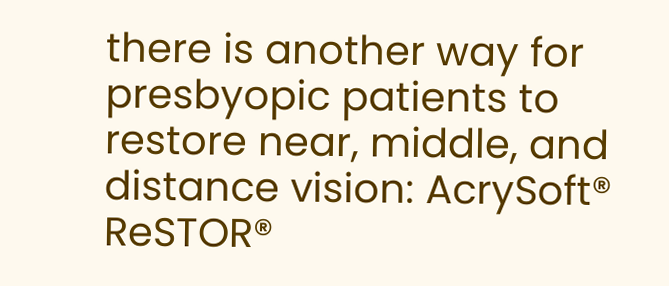there is another way for presbyopic patients to restore near, middle, and distance vision: AcrySoft® ReSTOR®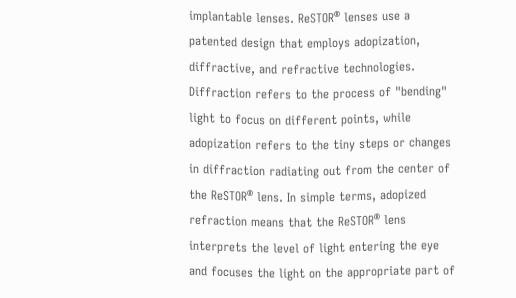implantable lenses. ReSTOR® lenses use a patented design that employs adopization, diffractive, and refractive technologies. Diffraction refers to the process of "bending" light to focus on different points, while adopization refers to the tiny steps or changes in diffraction radiating out from the center of the ReSTOR® lens. In simple terms, adopized refraction means that the ReSTOR® lens interprets the level of light entering the eye and focuses the light on the appropriate part of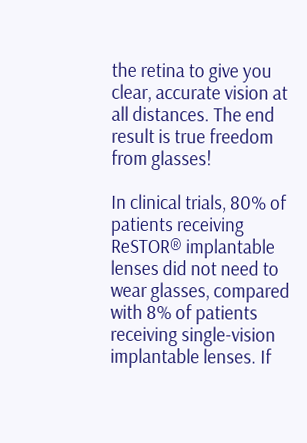the retina to give you clear, accurate vision at all distances. The end result is true freedom from glasses!

In clinical trials, 80% of patients receiving ReSTOR® implantable lenses did not need to wear glasses, compared with 8% of patients receiving single-vision implantable lenses. If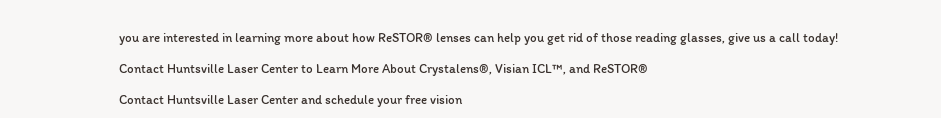you are interested in learning more about how ReSTOR® lenses can help you get rid of those reading glasses, give us a call today!

Contact Huntsville Laser Center to Learn More About Crystalens®, Visian ICL™, and ReSTOR®

Contact Huntsville Laser Center and schedule your free vision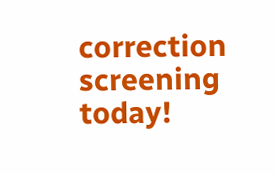correction screening today!